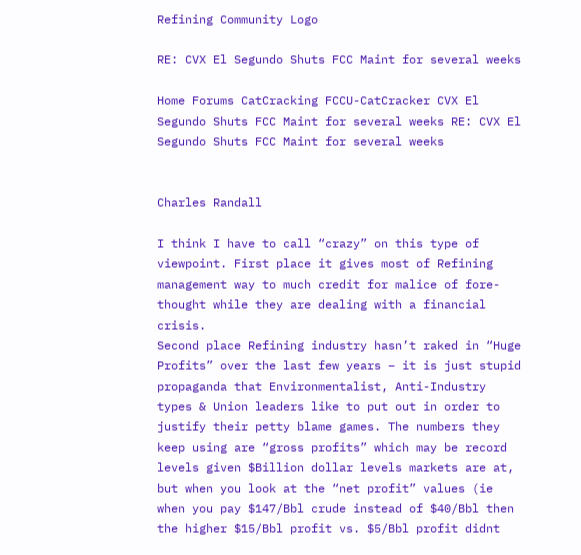Refining Community Logo

RE: CVX El Segundo Shuts FCC Maint for several weeks

Home Forums CatCracking FCCU-CatCracker CVX El Segundo Shuts FCC Maint for several weeks RE: CVX El Segundo Shuts FCC Maint for several weeks


Charles Randall

I think I have to call “crazy” on this type of viewpoint. First place it gives most of Refining management way to much credit for malice of fore-thought while they are dealing with a financial crisis.
Second place Refining industry hasn’t raked in “Huge Profits” over the last few years – it is just stupid propaganda that Environmentalist, Anti-Industry types & Union leaders like to put out in order to justify their petty blame games. The numbers they keep using are “gross profits” which may be record levels given $Billion dollar levels markets are at, but when you look at the “net profit” values (ie when you pay $147/Bbl crude instead of $40/Bbl then the higher $15/Bbl profit vs. $5/Bbl profit didnt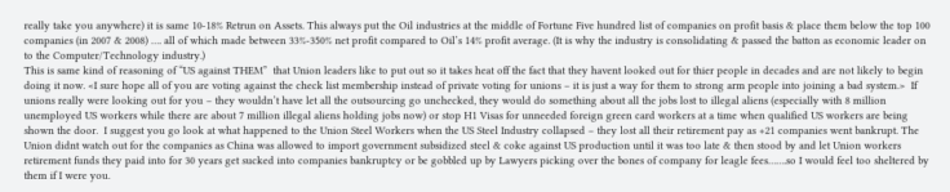really take you anywhere) it is same 10-18% Retrun on Assets. This always put the Oil industries at the middle of Fortune Five hundred list of companies on profit basis & place them below the top 100 companies (in 2007 & 2008) …. all of which made between 33%-350% net profit compared to Oil’s 14% profit average. (It is why the industry is consolidating & passed the batton as economic leader on to the Computer/Technology industry.)
This is same kind of reasoning of “US against THEM”  that Union leaders like to put out so it takes heat off the fact that they havent looked out for thier people in decades and are not likely to begin doing it now. <I sure hope all of you are voting against the check list membership instead of private voting for unions – it is just a way for them to strong arm people into joining a bad system.>  If unions really were looking out for you – they wouldn’t have let all the outsourcing go unchecked, they would do something about all the jobs lost to illegal aliens (especially with 8 million unemployed US workers while there are about 7 million illegal aliens holding jobs now) or stop H1 Visas for unneeded foreign green card workers at a time when qualified US workers are being shown the door.  I suggest you go look at what happened to the Union Steel Workers when the US Steel Industry collapsed – they lost all their retirement pay as +21 companies went bankrupt. The Union didnt watch out for the companies as China was allowed to import government subsidized steel & coke against US production until it was too late & then stood by and let Union workers retirement funds they paid into for 30 years get sucked into companies bankruptcy or be gobbled up by Lawyers picking over the bones of company for leagle fees…….so I would feel too sheltered by them if I were you.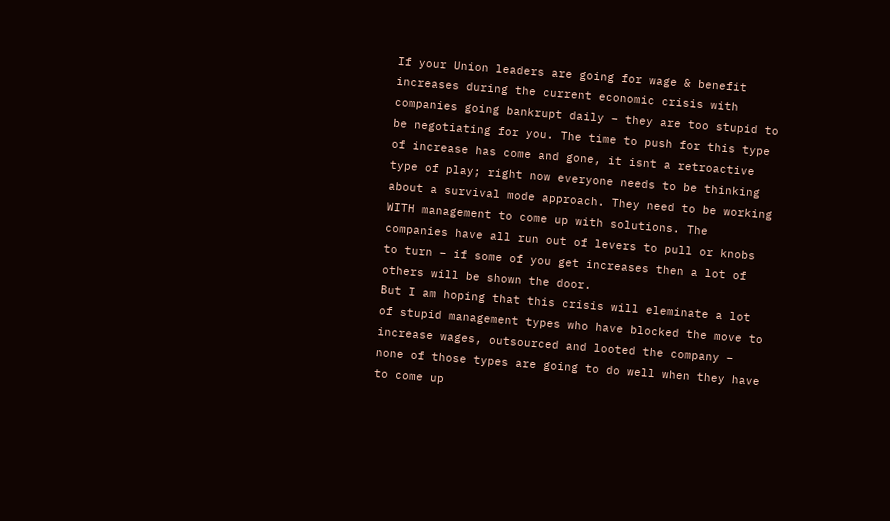If your Union leaders are going for wage & benefit increases during the current economic crisis with companies going bankrupt daily – they are too stupid to be negotiating for you. The time to push for this type of increase has come and gone, it isnt a retroactive type of play; right now everyone needs to be thinking about a survival mode approach. They need to be working WITH management to come up with solutions. The companies have all run out of levers to pull or knobs to turn – if some of you get increases then a lot of others will be shown the door.
But I am hoping that this crisis will eleminate a lot of stupid management types who have blocked the move to increase wages, outsourced and looted the company – none of those types are going to do well when they have to come up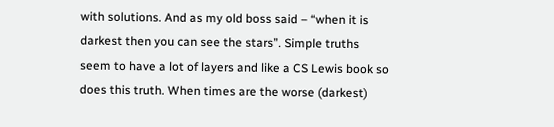with solutions. And as my old boss said – “when it is darkest then you can see the stars”. Simple truths seem to have a lot of layers and like a CS Lewis book so does this truth. When times are the worse (darkest)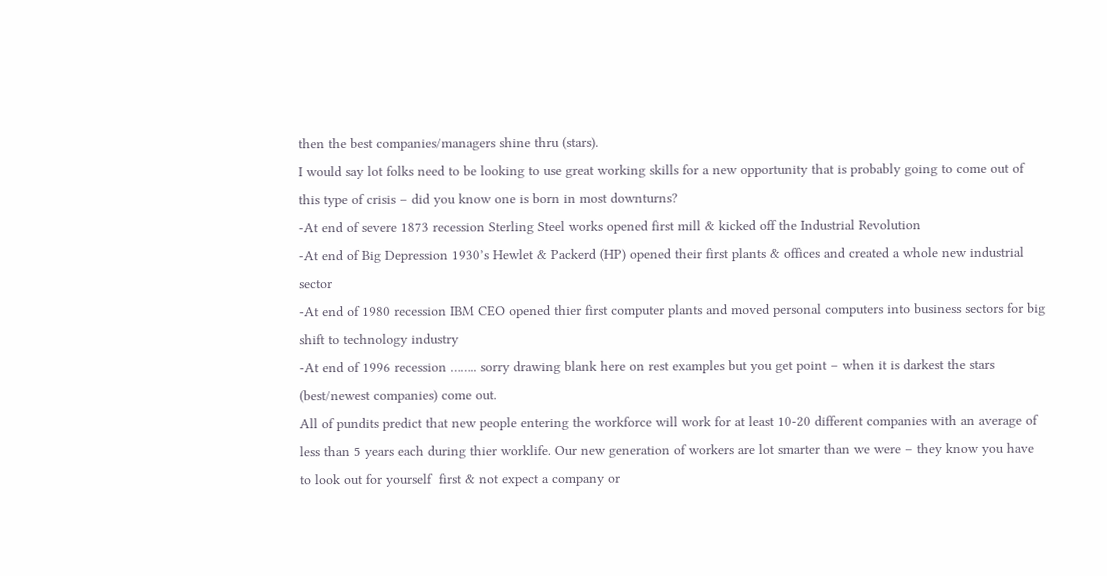then the best companies/managers shine thru (stars).
I would say lot folks need to be looking to use great working skills for a new opportunity that is probably going to come out of this type of crisis – did you know one is born in most downturns?
-At end of severe 1873 recession Sterling Steel works opened first mill & kicked off the Industrial Revolution
-At end of Big Depression 1930’s Hewlet & Packerd (HP) opened their first plants & offices and created a whole new industrial sector
-At end of 1980 recession IBM CEO opened thier first computer plants and moved personal computers into business sectors for big shift to technology industry
-At end of 1996 recession …….. sorry drawing blank here on rest examples but you get point – when it is darkest the stars (best/newest companies) come out.
All of pundits predict that new people entering the workforce will work for at least 10-20 different companies with an average of less than 5 years each during thier worklife. Our new generation of workers are lot smarter than we were – they know you have to look out for yourself  first & not expect a company or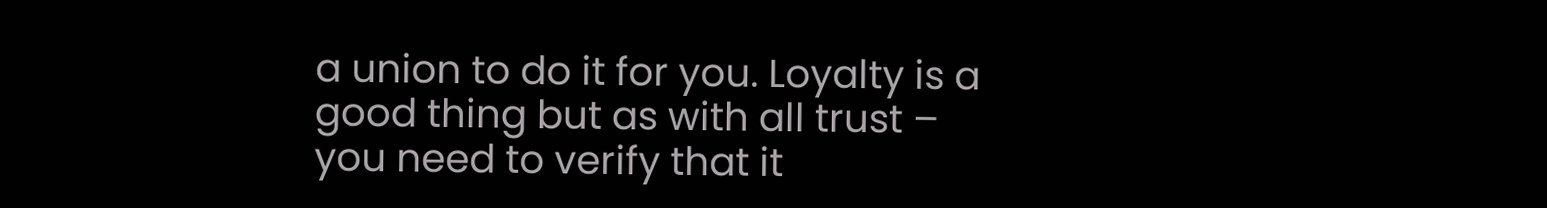a union to do it for you. Loyalty is a good thing but as with all trust – you need to verify that it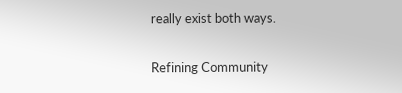really exist both ways.

Refining Community